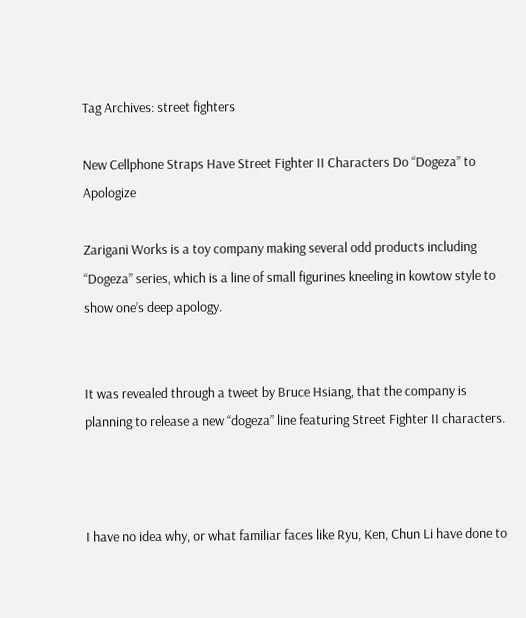Tag Archives: street fighters

New Cellphone Straps Have Street Fighter II Characters Do “Dogeza” to Apologize

Zarigani Works is a toy company making several odd products including “Dogeza” series, which is a line of small figurines kneeling in kowtow style to show one’s deep apology.


It was revealed through a tweet by Bruce Hsiang, that the company is planning to release a new “dogeza” line featuring Street Fighter II characters.



I have no idea why, or what familiar faces like Ryu, Ken, Chun Li have done to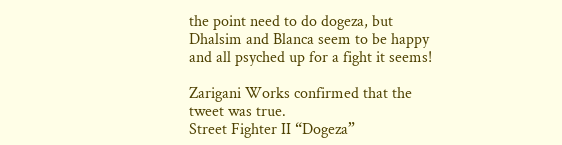the point need to do dogeza, but Dhalsim and Blanca seem to be happy and all psyched up for a fight it seems!

Zarigani Works confirmed that the tweet was true.
Street Fighter II “Dogeza”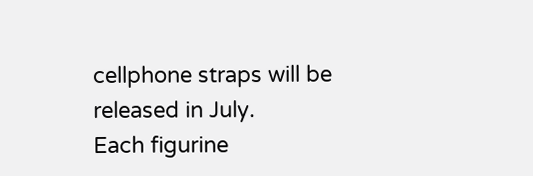cellphone straps will be released in July.
Each figurine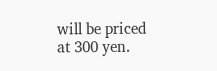will be priced at 300 yen.